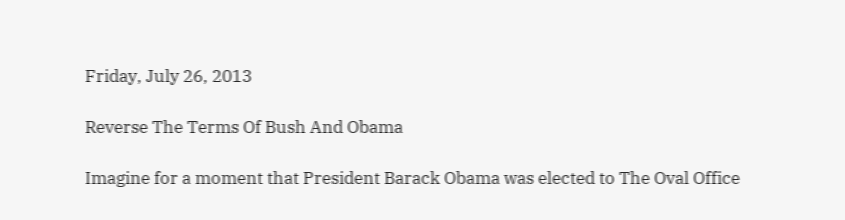Friday, July 26, 2013

Reverse The Terms Of Bush And Obama

Imagine for a moment that President Barack Obama was elected to The Oval Office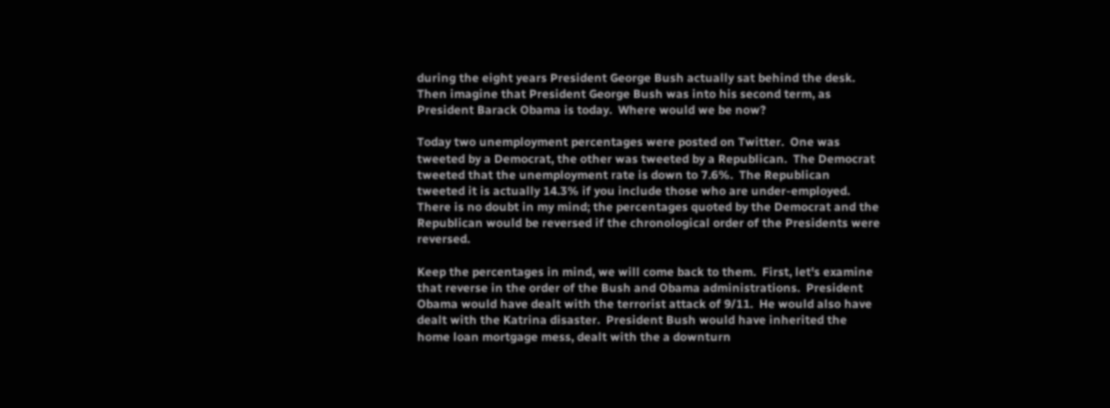during the eight years President George Bush actually sat behind the desk.  Then imagine that President George Bush was into his second term, as President Barack Obama is today.  Where would we be now?

Today two unemployment percentages were posted on Twitter.  One was tweeted by a Democrat, the other was tweeted by a Republican.  The Democrat tweeted that the unemployment rate is down to 7.6%.  The Republican tweeted it is actually 14.3% if you include those who are under-employed.  There is no doubt in my mind; the percentages quoted by the Democrat and the Republican would be reversed if the chronological order of the Presidents were reversed.

Keep the percentages in mind, we will come back to them.  First, let's examine that reverse in the order of the Bush and Obama administrations.  President Obama would have dealt with the terrorist attack of 9/11.  He would also have dealt with the Katrina disaster.  President Bush would have inherited the home loan mortgage mess, dealt with the a downturn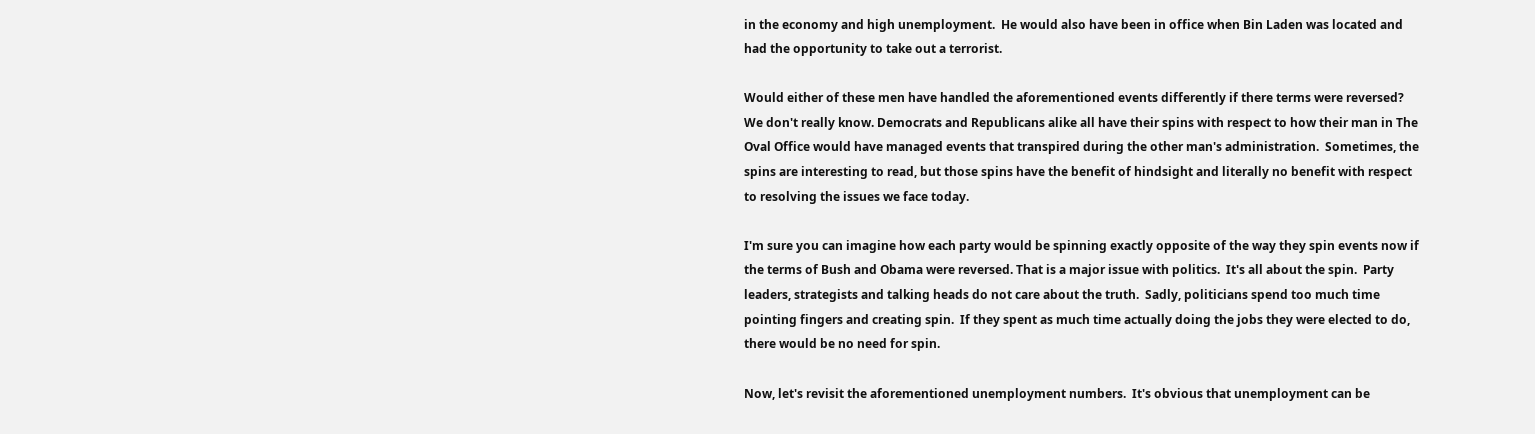in the economy and high unemployment.  He would also have been in office when Bin Laden was located and had the opportunity to take out a terrorist.

Would either of these men have handled the aforementioned events differently if there terms were reversed?  We don't really know. Democrats and Republicans alike all have their spins with respect to how their man in The Oval Office would have managed events that transpired during the other man's administration.  Sometimes, the spins are interesting to read, but those spins have the benefit of hindsight and literally no benefit with respect to resolving the issues we face today.

I'm sure you can imagine how each party would be spinning exactly opposite of the way they spin events now if the terms of Bush and Obama were reversed. That is a major issue with politics.  It's all about the spin.  Party leaders, strategists and talking heads do not care about the truth.  Sadly, politicians spend too much time pointing fingers and creating spin.  If they spent as much time actually doing the jobs they were elected to do, there would be no need for spin.

Now, let's revisit the aforementioned unemployment numbers.  It's obvious that unemployment can be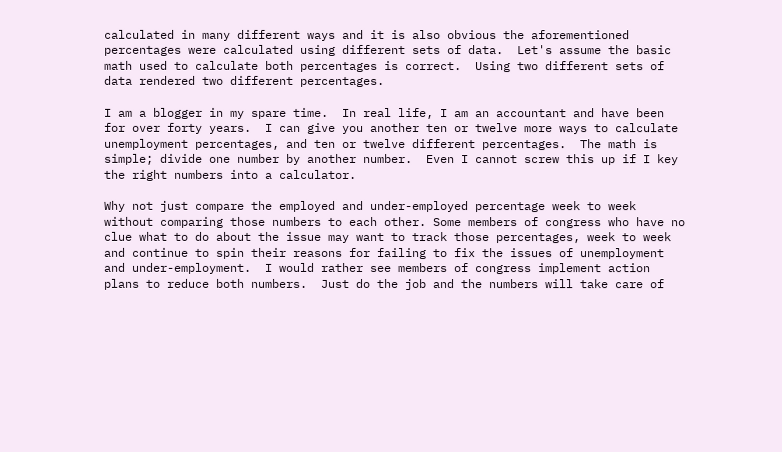calculated in many different ways and it is also obvious the aforementioned percentages were calculated using different sets of data.  Let's assume the basic math used to calculate both percentages is correct.  Using two different sets of data rendered two different percentages.

I am a blogger in my spare time.  In real life, I am an accountant and have been for over forty years.  I can give you another ten or twelve more ways to calculate unemployment percentages, and ten or twelve different percentages.  The math is simple; divide one number by another number.  Even I cannot screw this up if I key the right numbers into a calculator.

Why not just compare the employed and under-employed percentage week to week without comparing those numbers to each other. Some members of congress who have no clue what to do about the issue may want to track those percentages, week to week and continue to spin their reasons for failing to fix the issues of unemployment and under-employment.  I would rather see members of congress implement action plans to reduce both numbers.  Just do the job and the numbers will take care of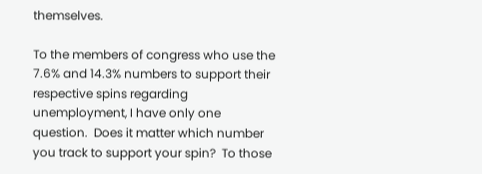themselves.

To the members of congress who use the 7.6% and 14.3% numbers to support their respective spins regarding unemployment, I have only one question.  Does it matter which number you track to support your spin?  To those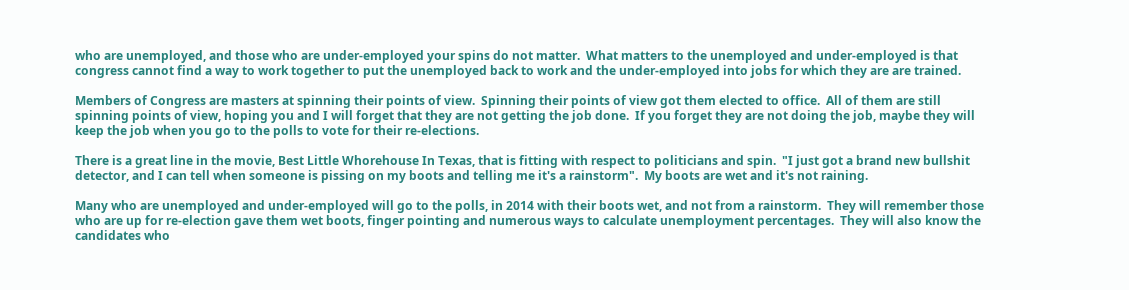who are unemployed, and those who are under-employed your spins do not matter.  What matters to the unemployed and under-employed is that congress cannot find a way to work together to put the unemployed back to work and the under-employed into jobs for which they are are trained.

Members of Congress are masters at spinning their points of view.  Spinning their points of view got them elected to office.  All of them are still spinning points of view, hoping you and I will forget that they are not getting the job done.  If you forget they are not doing the job, maybe they will keep the job when you go to the polls to vote for their re-elections.

There is a great line in the movie, Best Little Whorehouse In Texas, that is fitting with respect to politicians and spin.  "I just got a brand new bullshit detector, and I can tell when someone is pissing on my boots and telling me it's a rainstorm".  My boots are wet and it's not raining.

Many who are unemployed and under-employed will go to the polls, in 2014 with their boots wet, and not from a rainstorm.  They will remember those who are up for re-election gave them wet boots, finger pointing and numerous ways to calculate unemployment percentages.  They will also know the candidates who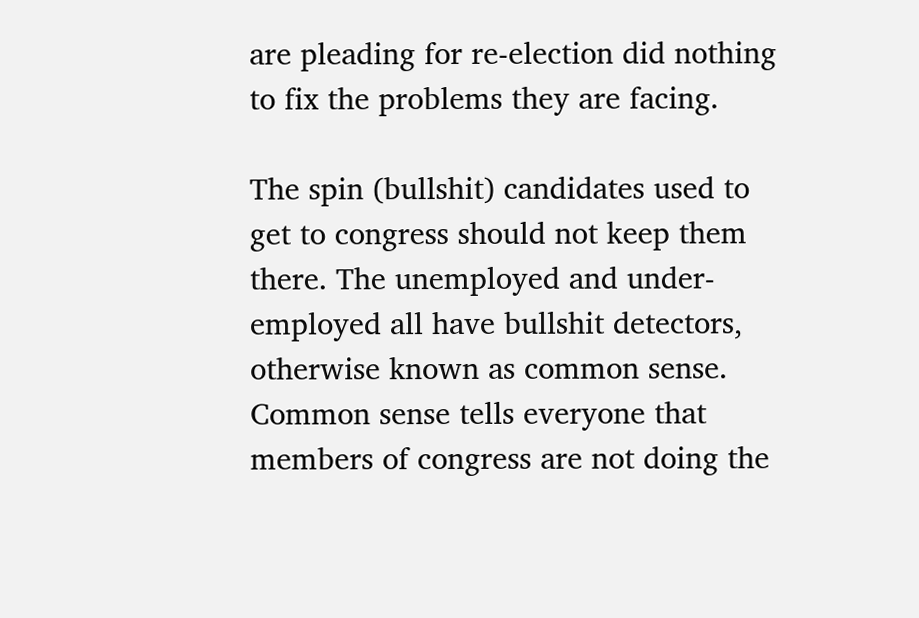are pleading for re-election did nothing to fix the problems they are facing.

The spin (bullshit) candidates used to get to congress should not keep them there. The unemployed and under-employed all have bullshit detectors, otherwise known as common sense.  Common sense tells everyone that members of congress are not doing the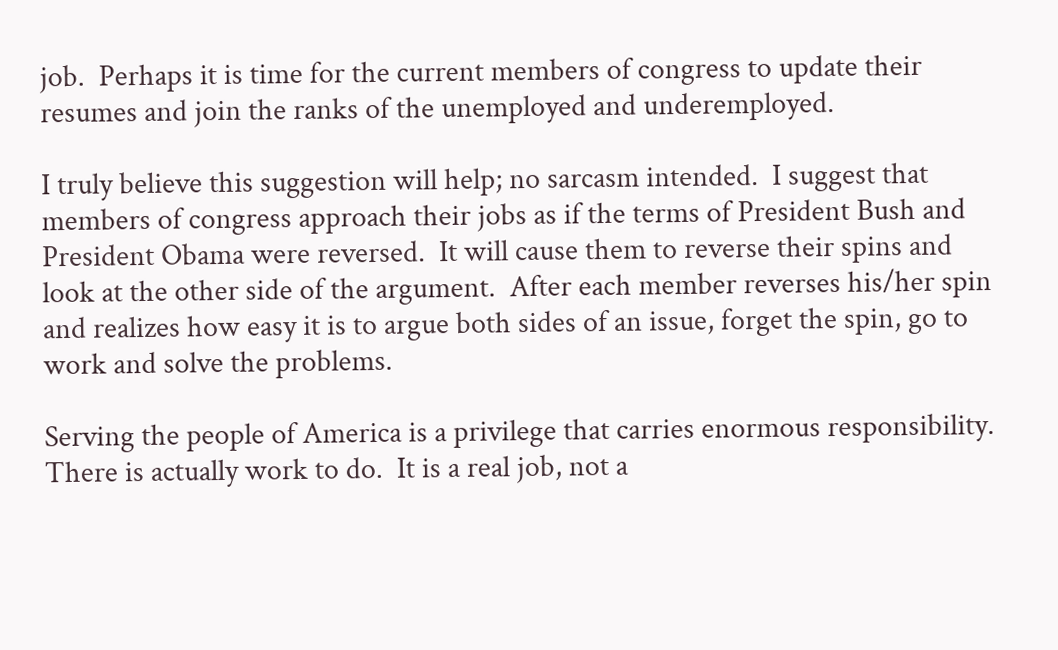job.  Perhaps it is time for the current members of congress to update their resumes and join the ranks of the unemployed and underemployed.

I truly believe this suggestion will help; no sarcasm intended.  I suggest that members of congress approach their jobs as if the terms of President Bush and President Obama were reversed.  It will cause them to reverse their spins and look at the other side of the argument.  After each member reverses his/her spin and realizes how easy it is to argue both sides of an issue, forget the spin, go to work and solve the problems.

Serving the people of America is a privilege that carries enormous responsibility.  There is actually work to do.  It is a real job, not a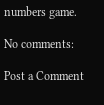numbers game.

No comments:

Post a Comment